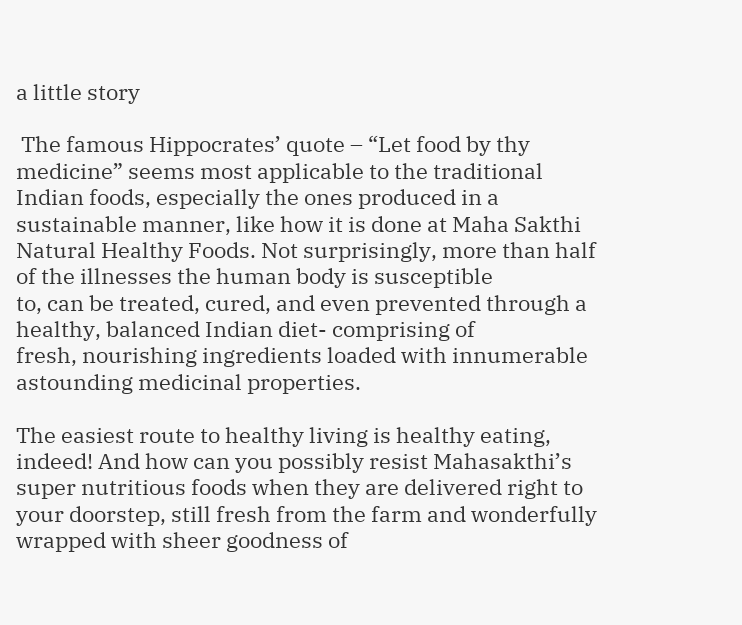a little story

 The famous Hippocrates’ quote – “Let food by thy medicine” seems most applicable to the traditional Indian foods, especially the ones produced in a sustainable manner, like how it is done at Maha Sakthi Natural Healthy Foods. Not surprisingly, more than half of the illnesses the human body is susceptible
to, can be treated, cured, and even prevented through a healthy, balanced Indian diet- comprising of
fresh, nourishing ingredients loaded with innumerable astounding medicinal properties.

The easiest route to healthy living is healthy eating, indeed! And how can you possibly resist Mahasakthi’s super nutritious foods when they are delivered right to your doorstep, still fresh from the farm and wonderfully wrapped with sheer goodness of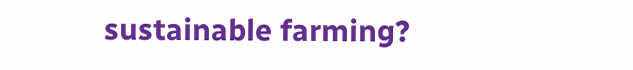sustainable farming?